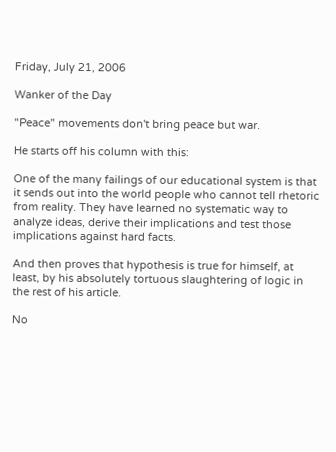Friday, July 21, 2006

Wanker of the Day

"Peace" movements don't bring peace but war.

He starts off his column with this:

One of the many failings of our educational system is that it sends out into the world people who cannot tell rhetoric from reality. They have learned no systematic way to analyze ideas, derive their implications and test those implications against hard facts.

And then proves that hypothesis is true for himself, at least, by his absolutely tortuous slaughtering of logic in the rest of his article.

No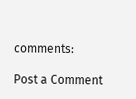comments:

Post a Comment